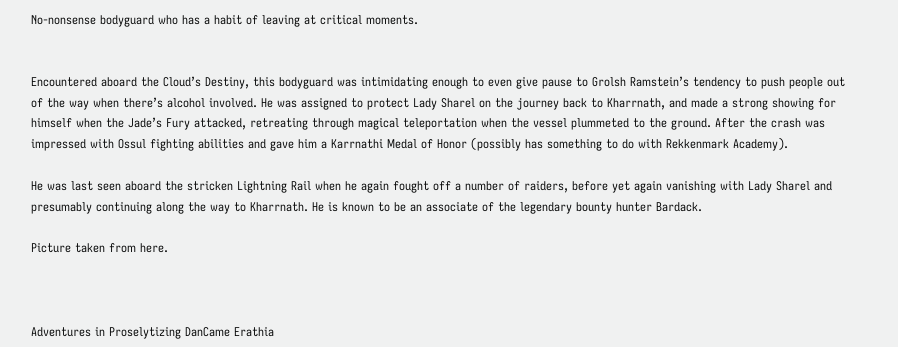No-nonsense bodyguard who has a habit of leaving at critical moments.


Encountered aboard the Cloud’s Destiny, this bodyguard was intimidating enough to even give pause to Grolsh Ramstein’s tendency to push people out of the way when there’s alcohol involved. He was assigned to protect Lady Sharel on the journey back to Kharrnath, and made a strong showing for himself when the Jade’s Fury attacked, retreating through magical teleportation when the vessel plummeted to the ground. After the crash was impressed with Ossul fighting abilities and gave him a Karrnathi Medal of Honor (possibly has something to do with Rekkenmark Academy).

He was last seen aboard the stricken Lightning Rail when he again fought off a number of raiders, before yet again vanishing with Lady Sharel and presumably continuing along the way to Kharrnath. He is known to be an associate of the legendary bounty hunter Bardack.

Picture taken from here.



Adventures in Proselytizing DanCame Erathia